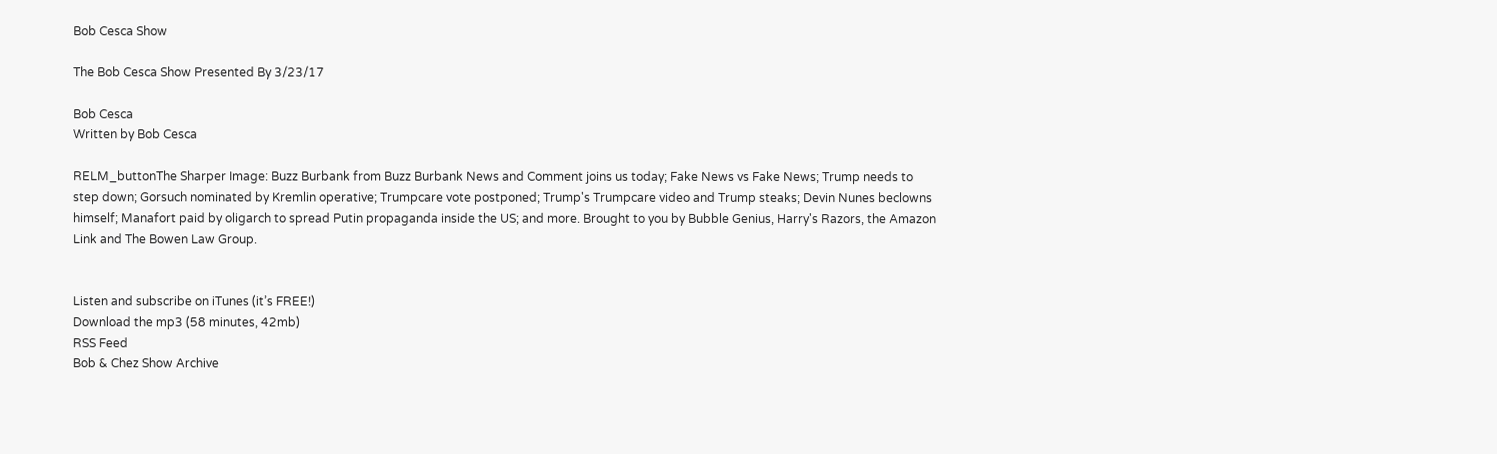Bob Cesca Show

The Bob Cesca Show Presented By 3/23/17

Bob Cesca
Written by Bob Cesca

RELM_buttonThe Sharper Image: Buzz Burbank from Buzz Burbank News and Comment joins us today; Fake News vs Fake News; Trump needs to step down; Gorsuch nominated by Kremlin operative; Trumpcare vote postponed; Trump's Trumpcare video and Trump steaks; Devin Nunes beclowns himself; Manafort paid by oligarch to spread Putin propaganda inside the US; and more. Brought to you by Bubble Genius, Harry's Razors, the Amazon Link and The Bowen Law Group.


Listen and subscribe on iTunes (it’s FREE!)
Download the mp3 (58 minutes, 42mb)
RSS Feed
Bob & Chez Show Archive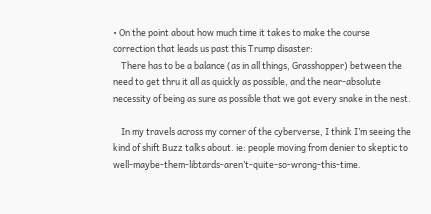• On the point about how much time it takes to make the course correction that leads us past this Trump disaster:
    There has to be a balance (as in all things, Grasshopper) between the need to get thru it all as quickly as possible, and the near-absolute necessity of being as sure as possible that we got every snake in the nest.

    In my travels across my corner of the cyberverse, I think I’m seeing the kind of shift Buzz talks about. ie: people moving from denier to skeptic to well-maybe-them-libtards-aren’t-quite-so-wrong-this-time.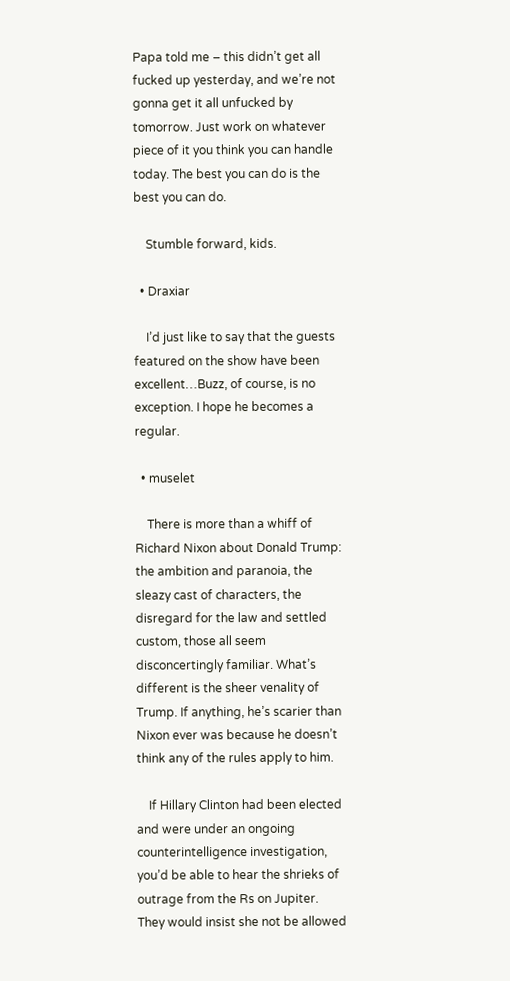Papa told me – this didn’t get all fucked up yesterday, and we’re not gonna get it all unfucked by tomorrow. Just work on whatever piece of it you think you can handle today. The best you can do is the best you can do.

    Stumble forward, kids.

  • Draxiar

    I’d just like to say that the guests featured on the show have been excellent…Buzz, of course, is no exception. I hope he becomes a regular.

  • muselet

    There is more than a whiff of Richard Nixon about Donald Trump: the ambition and paranoia, the sleazy cast of characters, the disregard for the law and settled custom, those all seem disconcertingly familiar. What’s different is the sheer venality of Trump. If anything, he’s scarier than Nixon ever was because he doesn’t think any of the rules apply to him.

    If Hillary Clinton had been elected and were under an ongoing counterintelligence investigation, you’d be able to hear the shrieks of outrage from the Rs on Jupiter. They would insist she not be allowed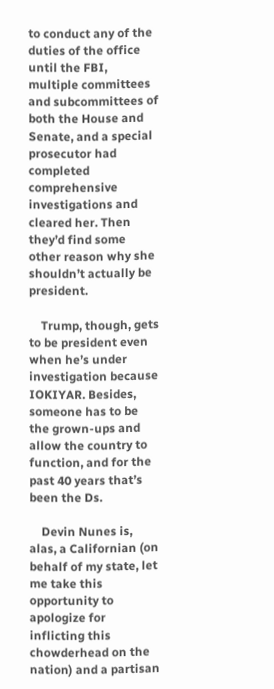to conduct any of the duties of the office until the FBI, multiple committees and subcommittees of both the House and Senate, and a special prosecutor had completed comprehensive investigations and cleared her. Then they’d find some other reason why she shouldn’t actually be president.

    Trump, though, gets to be president even when he’s under investigation because IOKIYAR. Besides, someone has to be the grown-ups and allow the country to function, and for the past 40 years that’s been the Ds.

    Devin Nunes is, alas, a Californian (on behalf of my state, let me take this opportunity to apologize for inflicting this chowderhead on the nation) and a partisan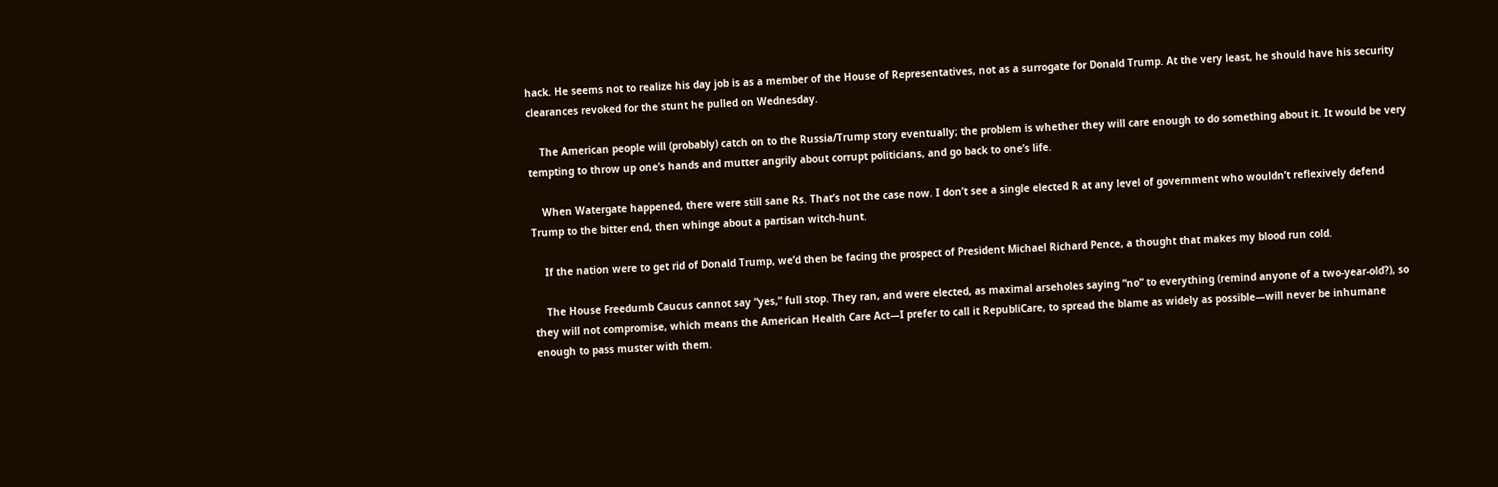hack. He seems not to realize his day job is as a member of the House of Representatives, not as a surrogate for Donald Trump. At the very least, he should have his security clearances revoked for the stunt he pulled on Wednesday.

    The American people will (probably) catch on to the Russia/Trump story eventually; the problem is whether they will care enough to do something about it. It would be very tempting to throw up one’s hands and mutter angrily about corrupt politicians, and go back to one’s life.

    When Watergate happened, there were still sane Rs. That’s not the case now. I don’t see a single elected R at any level of government who wouldn’t reflexively defend Trump to the bitter end, then whinge about a partisan witch-hunt.

    If the nation were to get rid of Donald Trump, we’d then be facing the prospect of President Michael Richard Pence, a thought that makes my blood run cold.

    The House Freedumb Caucus cannot say “yes,” full stop. They ran, and were elected, as maximal arseholes saying “no” to everything (remind anyone of a two-year-old?), so they will not compromise, which means the American Health Care Act—I prefer to call it RepubliCare, to spread the blame as widely as possible—will never be inhumane enough to pass muster with them.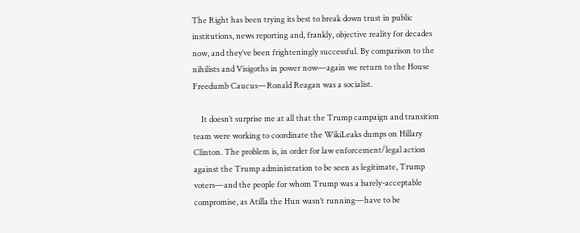The Right has been trying its best to break down trust in public institutions, news reporting and, frankly, objective reality for decades now, and they’ve been frighteningly successful. By comparison to the nihilists and Visigoths in power now—again we return to the House Freedumb Caucus—Ronald Reagan was a socialist.

    It doesn’t surprise me at all that the Trump campaign and transition team were working to coordinate the WikiLeaks dumps on Hillary Clinton. The problem is, in order for law enforcement/legal action against the Trump administration to be seen as legitimate, Trump voters—and the people for whom Trump was a barely-acceptable compromise, as Atilla the Hun wasn’t running—have to be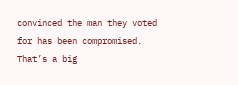convinced the man they voted for has been compromised. That’s a big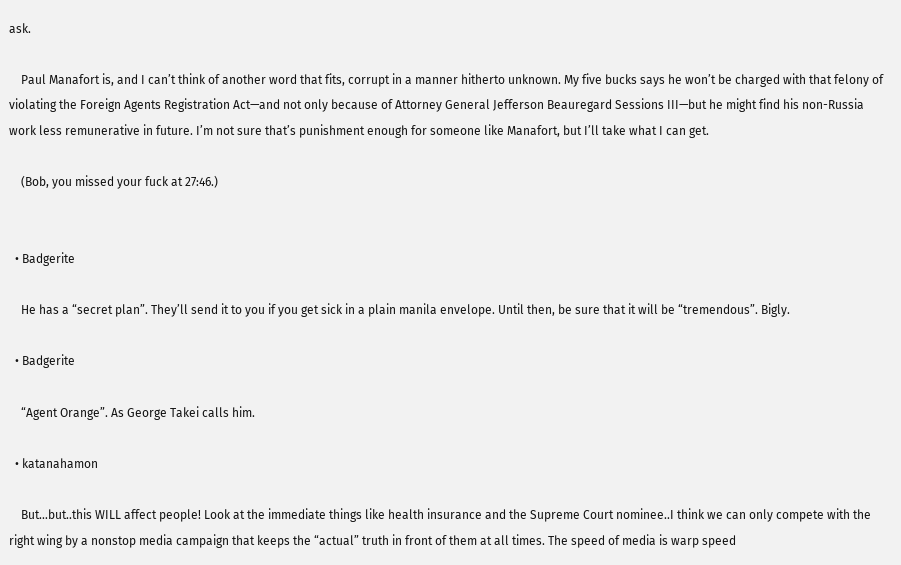ask.

    Paul Manafort is, and I can’t think of another word that fits, corrupt in a manner hitherto unknown. My five bucks says he won’t be charged with that felony of violating the Foreign Agents Registration Act—and not only because of Attorney General Jefferson Beauregard Sessions III—but he might find his non-Russia work less remunerative in future. I’m not sure that’s punishment enough for someone like Manafort, but I’ll take what I can get.

    (Bob, you missed your fuck at 27:46.)


  • Badgerite

    He has a “secret plan”. They’ll send it to you if you get sick in a plain manila envelope. Until then, be sure that it will be “tremendous”. Bigly.

  • Badgerite

    “Agent Orange”. As George Takei calls him.

  • katanahamon

    But…but..this WILL affect people! Look at the immediate things like health insurance and the Supreme Court nominee..I think we can only compete with the right wing by a nonstop media campaign that keeps the “actual” truth in front of them at all times. The speed of media is warp speed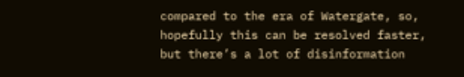compared to the era of Watergate, so, hopefully this can be resolved faster, but there’s a lot of disinformation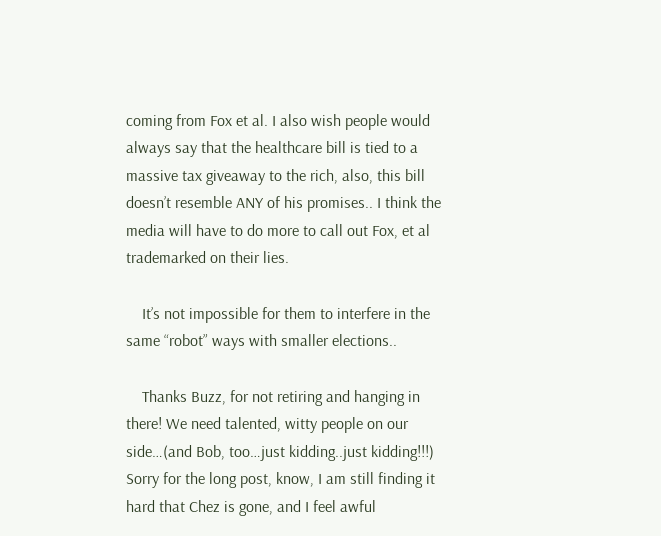coming from Fox et al. I also wish people would always say that the healthcare bill is tied to a massive tax giveaway to the rich, also, this bill doesn’t resemble ANY of his promises.. I think the media will have to do more to call out Fox, et al trademarked on their lies.

    It’s not impossible for them to interfere in the same “robot” ways with smaller elections..

    Thanks Buzz, for not retiring and hanging in there! We need talented, witty people on our side…(and Bob, too…just kidding..just kidding!!!) Sorry for the long post, know, I am still finding it hard that Chez is gone, and I feel awful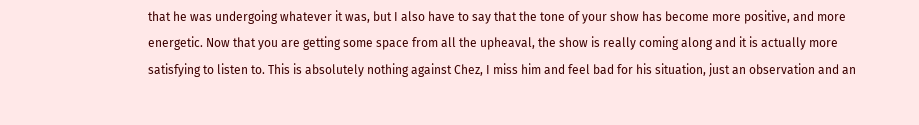that he was undergoing whatever it was, but I also have to say that the tone of your show has become more positive, and more energetic. Now that you are getting some space from all the upheaval, the show is really coming along and it is actually more satisfying to listen to. This is absolutely nothing against Chez, I miss him and feel bad for his situation, just an observation and an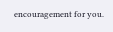encouragement for you.